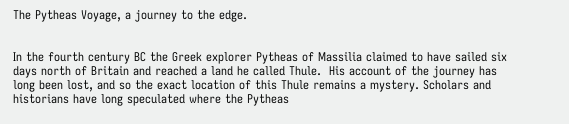The Pytheas Voyage, a journey to the edge.


In the fourth century BC the Greek explorer Pytheas of Massilia claimed to have sailed six days north of Britain and reached a land he called Thule.  His account of the journey has long been lost, and so the exact location of this Thule remains a mystery. Scholars and historians have long speculated where the Pytheas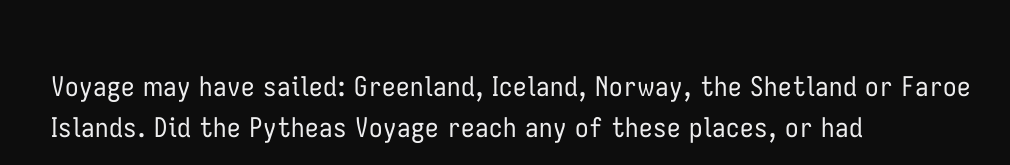Voyage may have sailed: Greenland, Iceland, Norway, the Shetland or Faroe Islands. Did the Pytheas Voyage reach any of these places, or had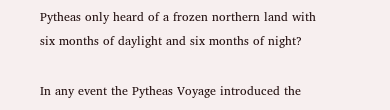Pytheas only heard of a frozen northern land with six months of daylight and six months of night?

In any event the Pytheas Voyage introduced the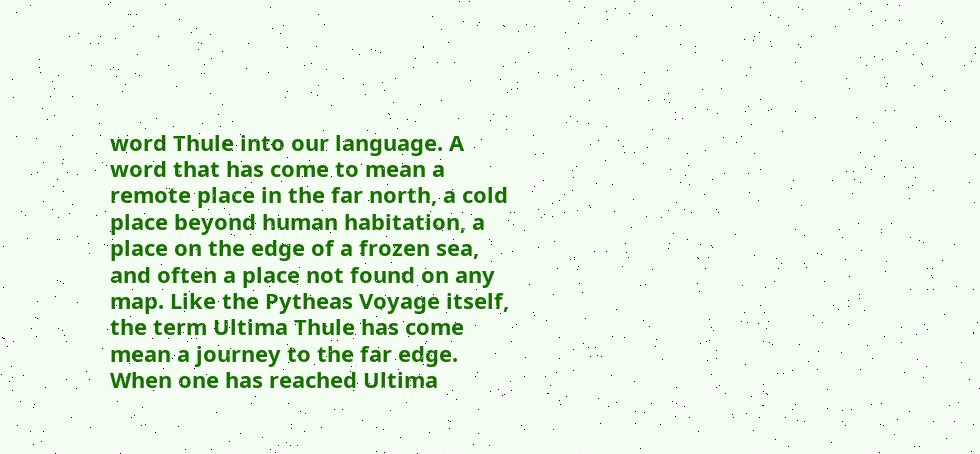word Thule into our language. A word that has come to mean a remote place in the far north, a cold place beyond human habitation, a place on the edge of a frozen sea, and often a place not found on any map. Like the Pytheas Voyage itself, the term Ultima Thule has come mean a journey to the far edge.  When one has reached Ultima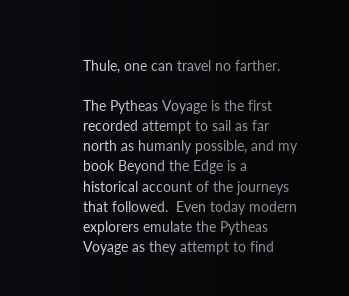Thule, one can travel no farther.

The Pytheas Voyage is the first recorded attempt to sail as far north as humanly possible, and my book Beyond the Edge is a historical account of the journeys that followed.  Even today modern explorers emulate the Pytheas Voyage as they attempt to find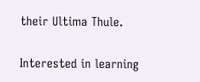their Ultima Thule.

Interested in learning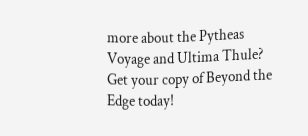more about the Pytheas Voyage and Ultima Thule?  Get your copy of Beyond the Edge today!